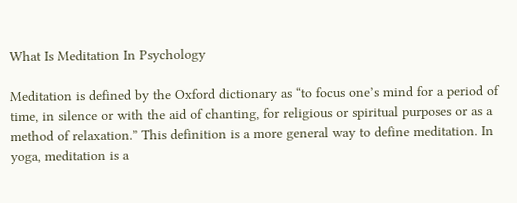What Is Meditation In Psychology

Meditation is defined by the Oxford dictionary as “to focus one’s mind for a period of time, in silence or with the aid of chanting, for religious or spiritual purposes or as a method of relaxation.” This definition is a more general way to define meditation. In yoga, meditation is a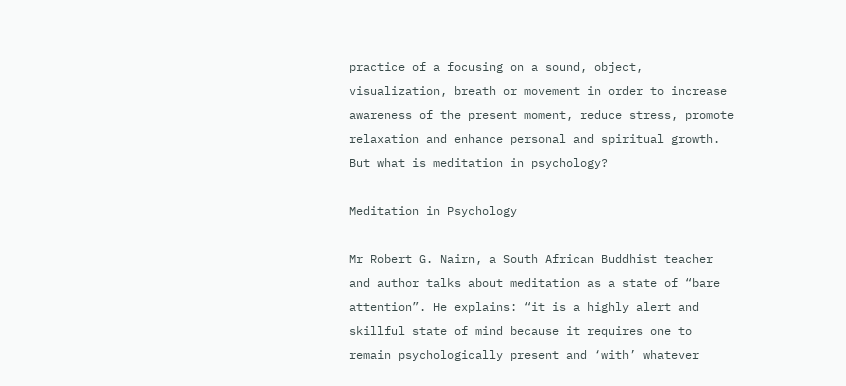practice of a focusing on a sound, object, visualization, breath or movement in order to increase awareness of the present moment, reduce stress, promote relaxation and enhance personal and spiritual growth. But what is meditation in psychology?

Meditation in Psychology

Mr Robert G. Nairn, a South African Buddhist teacher and author talks about meditation as a state of “bare attention”. He explains: “it is a highly alert and skillful state of mind because it requires one to remain psychologically present and ‘with’ whatever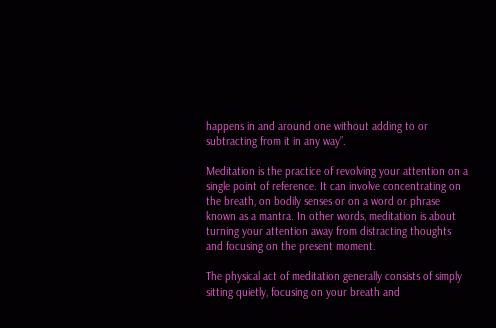happens in and around one without adding to or subtracting from it in any way”.

Meditation is the practice of revolving your attention on a single point of reference. It can involve concentrating on the breath, on bodily senses or on a word or phrase known as a mantra. In other words, meditation is about turning your attention away from distracting thoughts and focusing on the present moment.

The physical act of meditation generally consists of simply sitting quietly, focusing on your breath and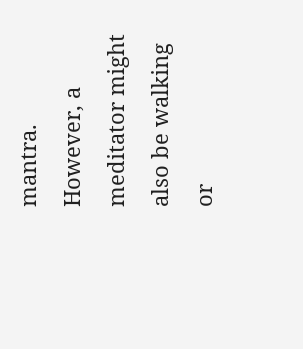mantra. However, a meditator might also be walking or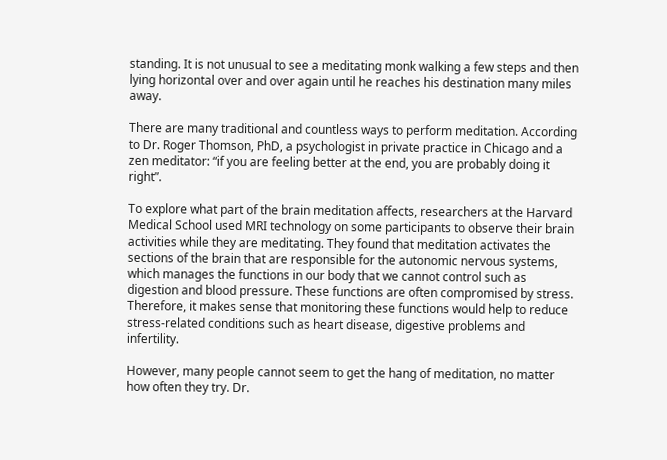standing. It is not unusual to see a meditating monk walking a few steps and then lying horizontal over and over again until he reaches his destination many miles away.

There are many traditional and countless ways to perform meditation. According to Dr. Roger Thomson, PhD, a psychologist in private practice in Chicago and a zen meditator: “if you are feeling better at the end, you are probably doing it right”.

To explore what part of the brain meditation affects, researchers at the Harvard Medical School used MRI technology on some participants to observe their brain activities while they are meditating. They found that meditation activates the sections of the brain that are responsible for the autonomic nervous systems, which manages the functions in our body that we cannot control such as digestion and blood pressure. These functions are often compromised by stress. Therefore, it makes sense that monitoring these functions would help to reduce stress-related conditions such as heart disease, digestive problems and infertility.

However, many people cannot seem to get the hang of meditation, no matter how often they try. Dr.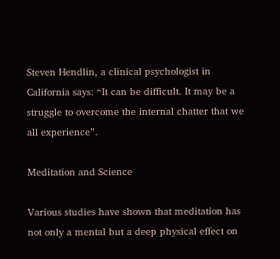Steven Hendlin, a clinical psychologist in California says: “It can be difficult. It may be a struggle to overcome the internal chatter that we all experience”.

Meditation and Science

Various studies have shown that meditation has not only a mental but a deep physical effect on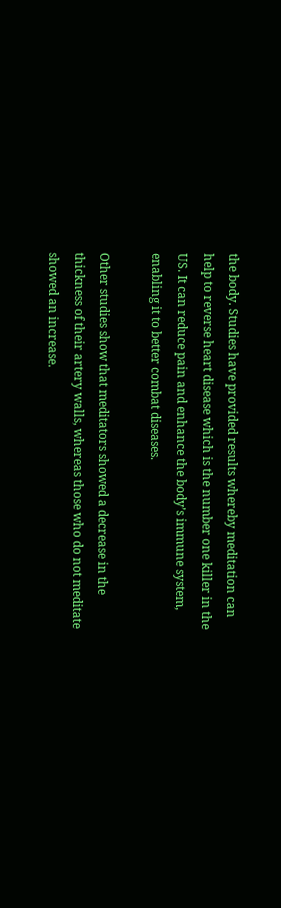the body. Studies have provided results whereby meditation can help to reverse heart disease which is the number one killer in the US. It can reduce pain and enhance the body’s immune system, enabling it to better combat diseases.

Other studies show that meditators showed a decrease in the thickness of their artery walls, whereas those who do not meditate showed an increase.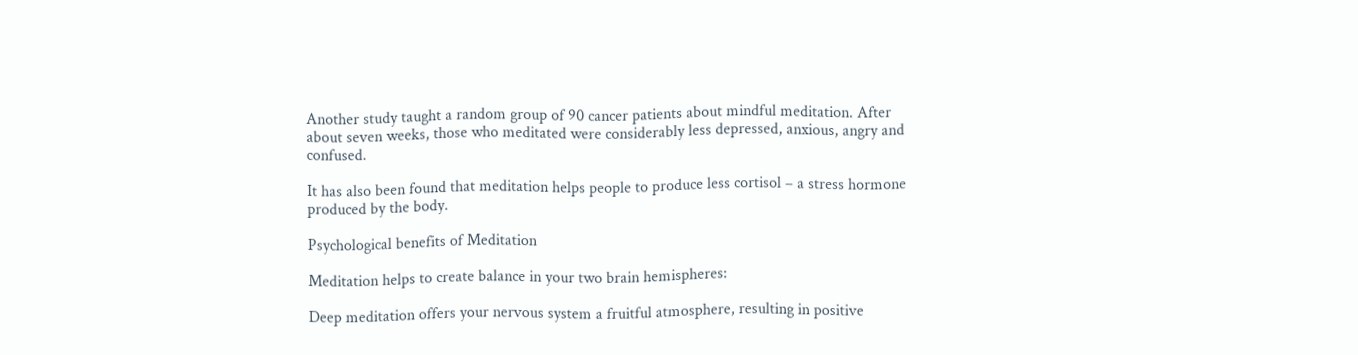Another study taught a random group of 90 cancer patients about mindful meditation. After about seven weeks, those who meditated were considerably less depressed, anxious, angry and confused.

It has also been found that meditation helps people to produce less cortisol – a stress hormone produced by the body.

Psychological benefits of Meditation

Meditation helps to create balance in your two brain hemispheres:

Deep meditation offers your nervous system a fruitful atmosphere, resulting in positive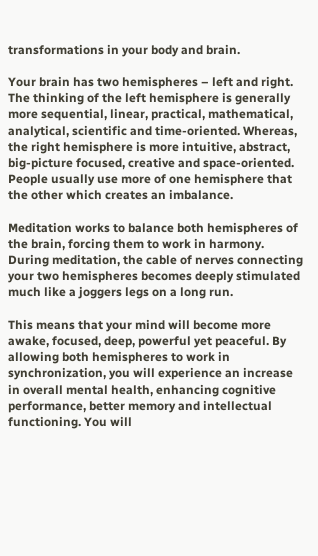transformations in your body and brain.

Your brain has two hemispheres – left and right. The thinking of the left hemisphere is generally more sequential, linear, practical, mathematical, analytical, scientific and time-oriented. Whereas, the right hemisphere is more intuitive, abstract, big-picture focused, creative and space-oriented.
People usually use more of one hemisphere that the other which creates an imbalance.

Meditation works to balance both hemispheres of the brain, forcing them to work in harmony. During meditation, the cable of nerves connecting your two hemispheres becomes deeply stimulated much like a joggers legs on a long run.

This means that your mind will become more awake, focused, deep, powerful yet peaceful. By allowing both hemispheres to work in synchronization, you will experience an increase in overall mental health, enhancing cognitive performance, better memory and intellectual functioning. You will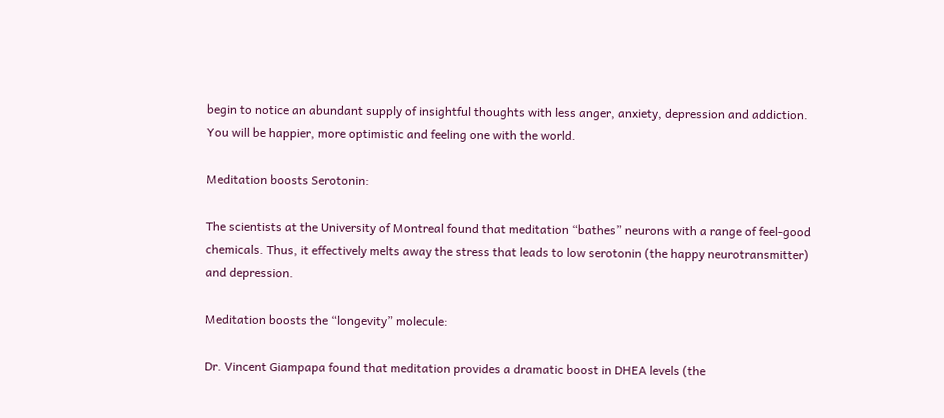begin to notice an abundant supply of insightful thoughts with less anger, anxiety, depression and addiction. You will be happier, more optimistic and feeling one with the world.

Meditation boosts Serotonin:

The scientists at the University of Montreal found that meditation “bathes” neurons with a range of feel-good chemicals. Thus, it effectively melts away the stress that leads to low serotonin (the happy neurotransmitter) and depression.

Meditation boosts the “longevity” molecule:

Dr. Vincent Giampapa found that meditation provides a dramatic boost in DHEA levels (the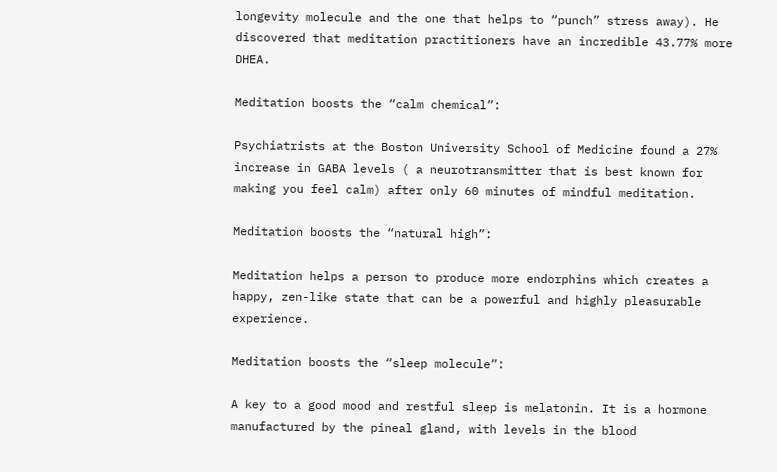longevity molecule and the one that helps to “punch” stress away). He discovered that meditation practitioners have an incredible 43.77% more DHEA.

Meditation boosts the “calm chemical”:

Psychiatrists at the Boston University School of Medicine found a 27% increase in GABA levels ( a neurotransmitter that is best known for making you feel calm) after only 60 minutes of mindful meditation.

Meditation boosts the “natural high”:

Meditation helps a person to produce more endorphins which creates a happy, zen-like state that can be a powerful and highly pleasurable experience.

Meditation boosts the “sleep molecule”:

A key to a good mood and restful sleep is melatonin. It is a hormone manufactured by the pineal gland, with levels in the blood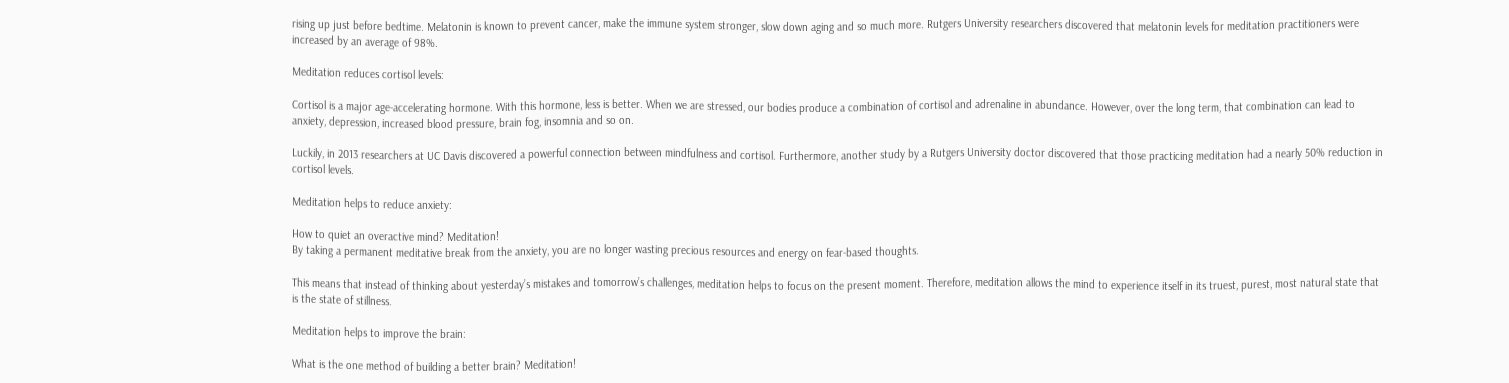rising up just before bedtime. Melatonin is known to prevent cancer, make the immune system stronger, slow down aging and so much more. Rutgers University researchers discovered that melatonin levels for meditation practitioners were increased by an average of 98%.

Meditation reduces cortisol levels:

Cortisol is a major age-accelerating hormone. With this hormone, less is better. When we are stressed, our bodies produce a combination of cortisol and adrenaline in abundance. However, over the long term, that combination can lead to anxiety, depression, increased blood pressure, brain fog, insomnia and so on.

Luckily, in 2013 researchers at UC Davis discovered a powerful connection between mindfulness and cortisol. Furthermore, another study by a Rutgers University doctor discovered that those practicing meditation had a nearly 50% reduction in cortisol levels.

Meditation helps to reduce anxiety:

How to quiet an overactive mind? Meditation!
By taking a permanent meditative break from the anxiety, you are no longer wasting precious resources and energy on fear-based thoughts.

This means that instead of thinking about yesterday’s mistakes and tomorrow’s challenges, meditation helps to focus on the present moment. Therefore, meditation allows the mind to experience itself in its truest, purest, most natural state that is the state of stillness.

Meditation helps to improve the brain:

What is the one method of building a better brain? Meditation!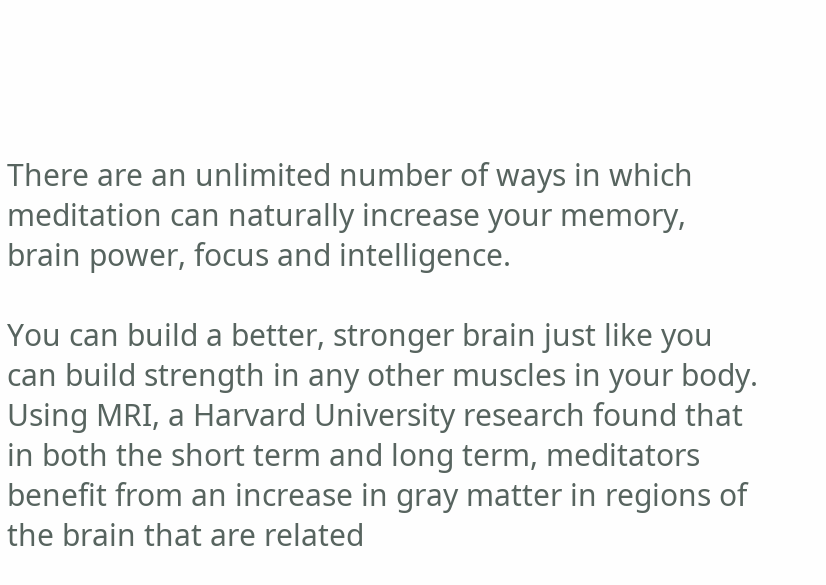There are an unlimited number of ways in which meditation can naturally increase your memory, brain power, focus and intelligence.

You can build a better, stronger brain just like you can build strength in any other muscles in your body. Using MRI, a Harvard University research found that in both the short term and long term, meditators benefit from an increase in gray matter in regions of the brain that are related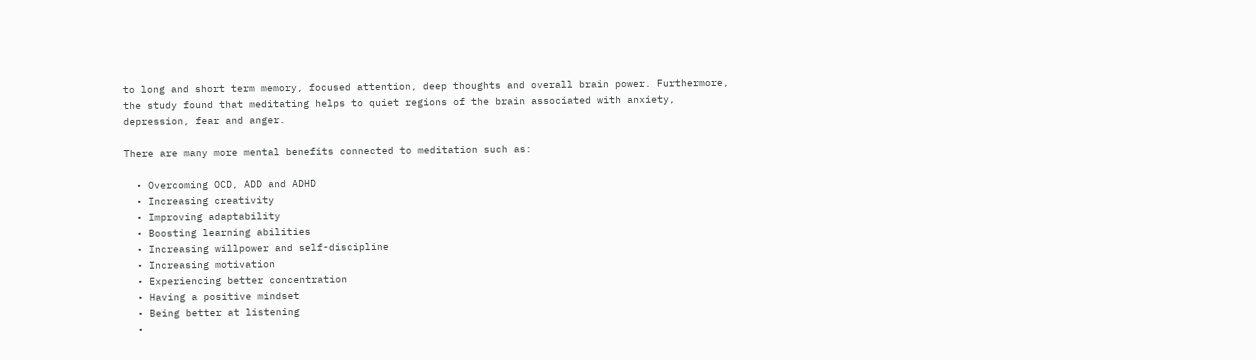to long and short term memory, focused attention, deep thoughts and overall brain power. Furthermore, the study found that meditating helps to quiet regions of the brain associated with anxiety, depression, fear and anger.

There are many more mental benefits connected to meditation such as:

  • Overcoming OCD, ADD and ADHD
  • Increasing creativity
  • Improving adaptability
  • Boosting learning abilities
  • Increasing willpower and self-discipline
  • Increasing motivation
  • Experiencing better concentration
  • Having a positive mindset
  • Being better at listening
  •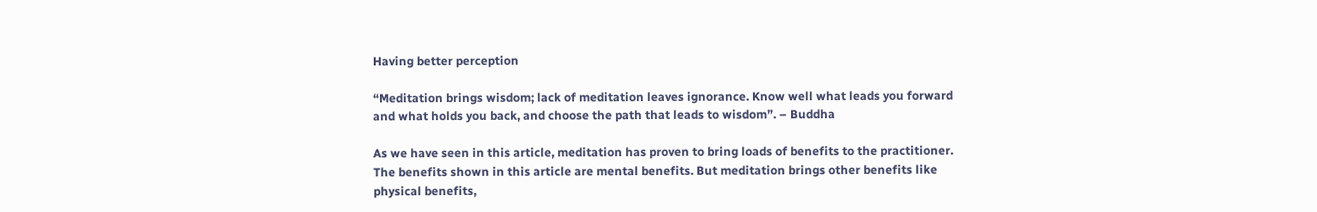Having better perception

“Meditation brings wisdom; lack of meditation leaves ignorance. Know well what leads you forward and what holds you back, and choose the path that leads to wisdom”. – Buddha

As we have seen in this article, meditation has proven to bring loads of benefits to the practitioner. The benefits shown in this article are mental benefits. But meditation brings other benefits like physical benefits,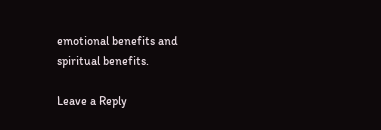emotional benefits and spiritual benefits.

Leave a Reply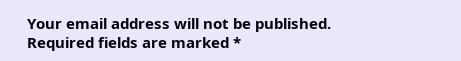Your email address will not be published. Required fields are marked *